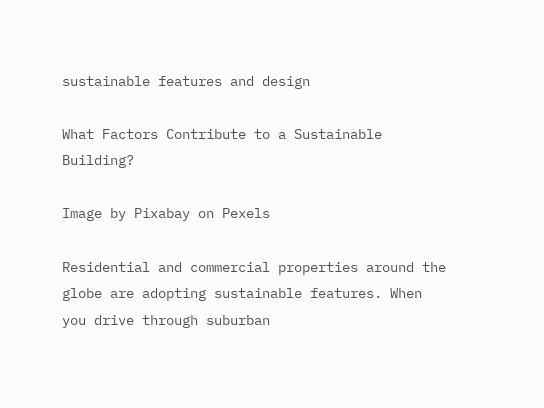sustainable features and design

What Factors Contribute to a Sustainable Building?

Image by Pixabay on Pexels

Residential and commercial properties around the globe are adopting sustainable features. When you drive through suburban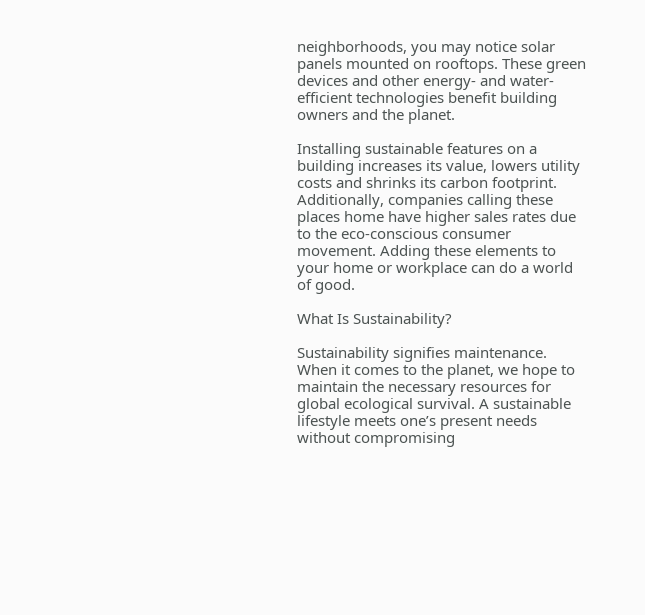neighborhoods, you may notice solar panels mounted on rooftops. These green devices and other energy- and water-efficient technologies benefit building owners and the planet.

Installing sustainable features on a building increases its value, lowers utility costs and shrinks its carbon footprint. Additionally, companies calling these places home have higher sales rates due to the eco-conscious consumer movement. Adding these elements to your home or workplace can do a world of good.

What Is Sustainability?

Sustainability signifies maintenance. When it comes to the planet, we hope to maintain the necessary resources for global ecological survival. A sustainable lifestyle meets one’s present needs without compromising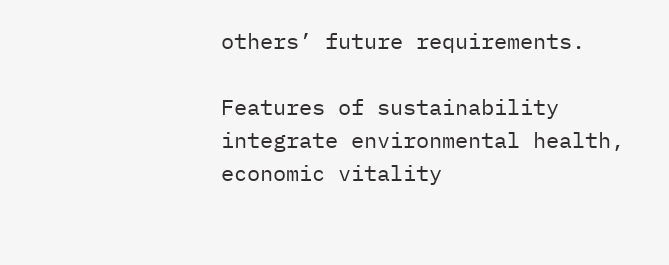others’ future requirements.

Features of sustainability integrate environmental health, economic vitality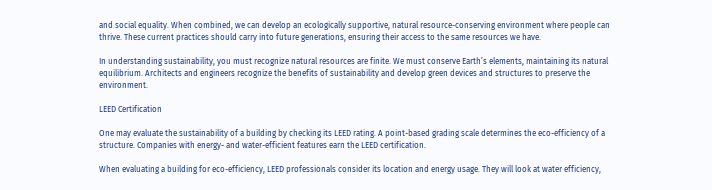and social equality. When combined, we can develop an ecologically supportive, natural resource-conserving environment where people can thrive. These current practices should carry into future generations, ensuring their access to the same resources we have.

In understanding sustainability, you must recognize natural resources are finite. We must conserve Earth’s elements, maintaining its natural equilibrium. Architects and engineers recognize the benefits of sustainability and develop green devices and structures to preserve the environment.

LEED Certification

One may evaluate the sustainability of a building by checking its LEED rating. A point-based grading scale determines the eco-efficiency of a structure. Companies with energy- and water-efficient features earn the LEED certification.

When evaluating a building for eco-efficiency, LEED professionals consider its location and energy usage. They will look at water efficiency,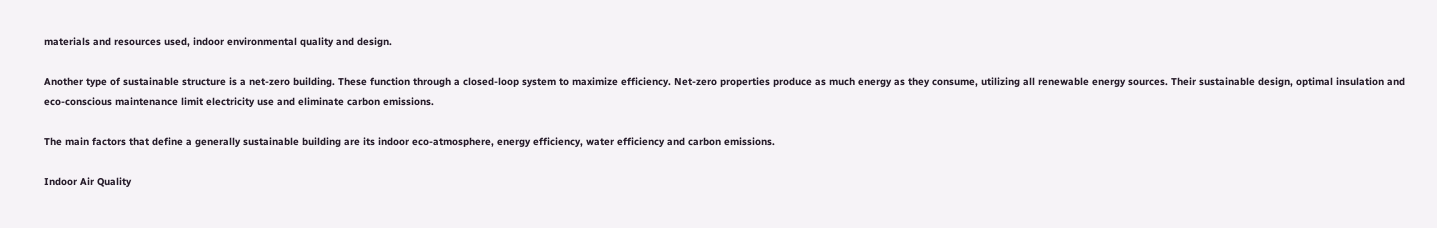materials and resources used, indoor environmental quality and design.

Another type of sustainable structure is a net-zero building. These function through a closed-loop system to maximize efficiency. Net-zero properties produce as much energy as they consume, utilizing all renewable energy sources. Their sustainable design, optimal insulation and eco-conscious maintenance limit electricity use and eliminate carbon emissions.

The main factors that define a generally sustainable building are its indoor eco-atmosphere, energy efficiency, water efficiency and carbon emissions.

Indoor Air Quality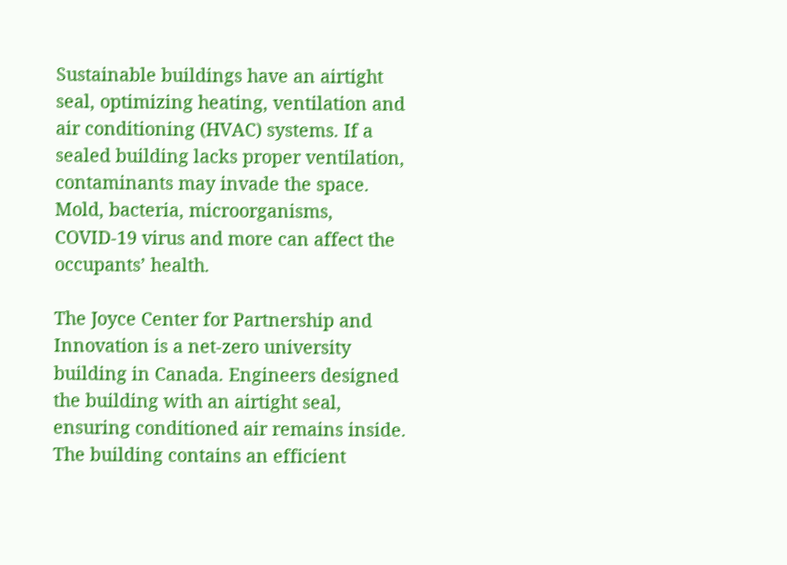Sustainable buildings have an airtight seal, optimizing heating, ventilation and air conditioning (HVAC) systems. If a sealed building lacks proper ventilation, contaminants may invade the space. Mold, bacteria, microorganisms, COVID-19 virus and more can affect the occupants’ health.

The Joyce Center for Partnership and Innovation is a net-zero university building in Canada. Engineers designed the building with an airtight seal, ensuring conditioned air remains inside. The building contains an efficient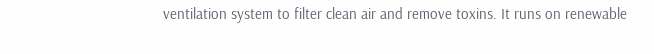ventilation system to filter clean air and remove toxins. It runs on renewable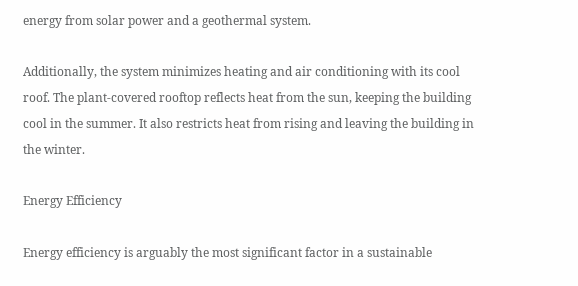energy from solar power and a geothermal system.

Additionally, the system minimizes heating and air conditioning with its cool roof. The plant-covered rooftop reflects heat from the sun, keeping the building cool in the summer. It also restricts heat from rising and leaving the building in the winter.

Energy Efficiency

Energy efficiency is arguably the most significant factor in a sustainable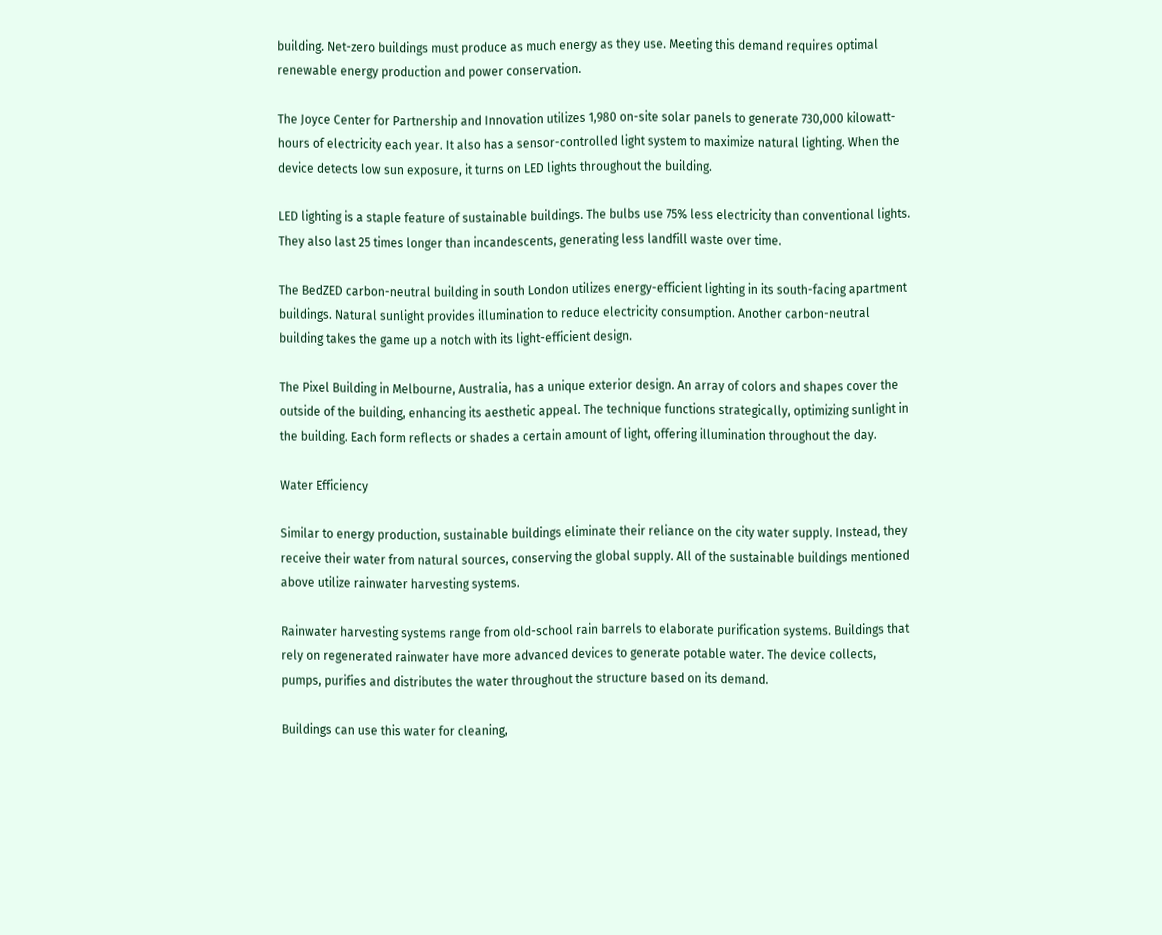building. Net-zero buildings must produce as much energy as they use. Meeting this demand requires optimal renewable energy production and power conservation.

The Joyce Center for Partnership and Innovation utilizes 1,980 on-site solar panels to generate 730,000 kilowatt-hours of electricity each year. It also has a sensor-controlled light system to maximize natural lighting. When the device detects low sun exposure, it turns on LED lights throughout the building.

LED lighting is a staple feature of sustainable buildings. The bulbs use 75% less electricity than conventional lights. They also last 25 times longer than incandescents, generating less landfill waste over time.

The BedZED carbon-neutral building in south London utilizes energy-efficient lighting in its south-facing apartment buildings. Natural sunlight provides illumination to reduce electricity consumption. Another carbon-neutral building takes the game up a notch with its light-efficient design.

The Pixel Building in Melbourne, Australia, has a unique exterior design. An array of colors and shapes cover the outside of the building, enhancing its aesthetic appeal. The technique functions strategically, optimizing sunlight in the building. Each form reflects or shades a certain amount of light, offering illumination throughout the day.

Water Efficiency

Similar to energy production, sustainable buildings eliminate their reliance on the city water supply. Instead, they receive their water from natural sources, conserving the global supply. All of the sustainable buildings mentioned above utilize rainwater harvesting systems.

Rainwater harvesting systems range from old-school rain barrels to elaborate purification systems. Buildings that rely on regenerated rainwater have more advanced devices to generate potable water. The device collects, pumps, purifies and distributes the water throughout the structure based on its demand.

Buildings can use this water for cleaning,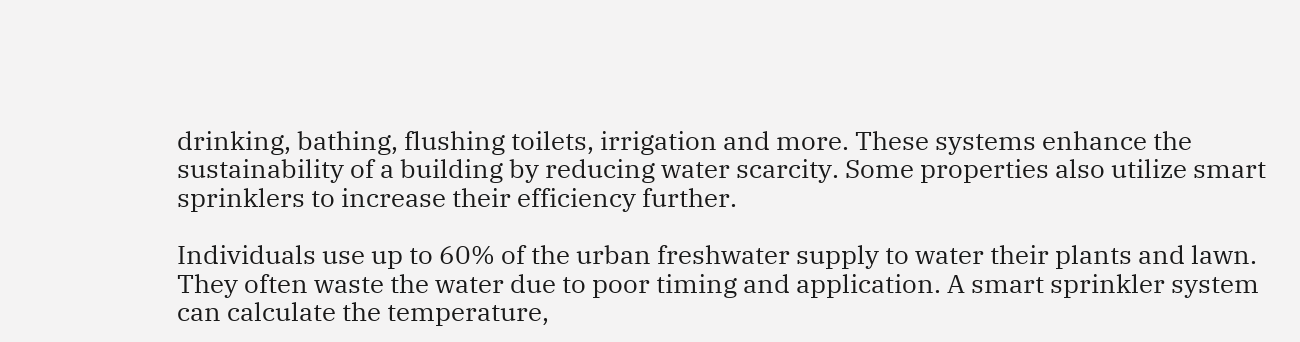drinking, bathing, flushing toilets, irrigation and more. These systems enhance the sustainability of a building by reducing water scarcity. Some properties also utilize smart sprinklers to increase their efficiency further.

Individuals use up to 60% of the urban freshwater supply to water their plants and lawn. They often waste the water due to poor timing and application. A smart sprinkler system can calculate the temperature,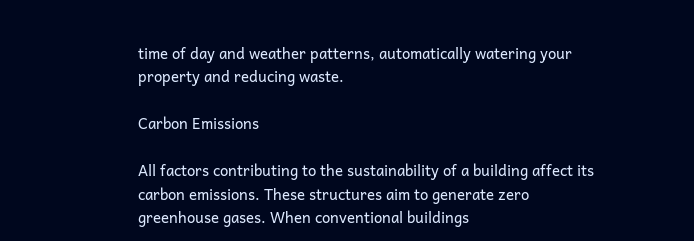time of day and weather patterns, automatically watering your property and reducing waste.

Carbon Emissions

All factors contributing to the sustainability of a building affect its carbon emissions. These structures aim to generate zero greenhouse gases. When conventional buildings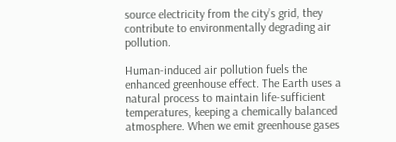source electricity from the city’s grid, they contribute to environmentally degrading air pollution.

Human-induced air pollution fuels the enhanced greenhouse effect. The Earth uses a natural process to maintain life-sufficient temperatures, keeping a chemically balanced atmosphere. When we emit greenhouse gases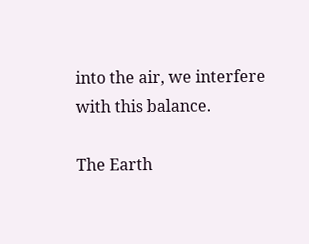into the air, we interfere with this balance.

The Earth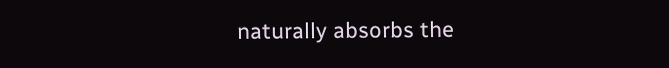naturally absorbs the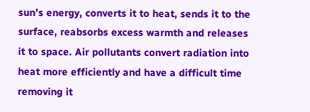sun’s energy, converts it to heat, sends it to the surface, reabsorbs excess warmth and releases it to space. Air pollutants convert radiation into heat more efficiently and have a difficult time removing it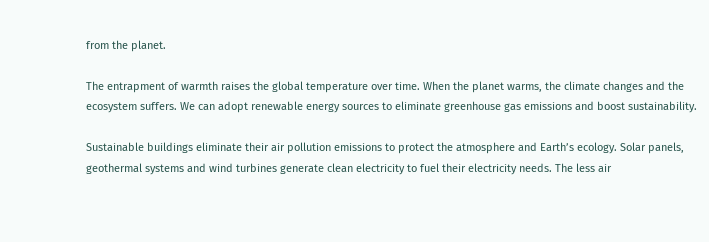from the planet.

The entrapment of warmth raises the global temperature over time. When the planet warms, the climate changes and the ecosystem suffers. We can adopt renewable energy sources to eliminate greenhouse gas emissions and boost sustainability.

Sustainable buildings eliminate their air pollution emissions to protect the atmosphere and Earth’s ecology. Solar panels, geothermal systems and wind turbines generate clean electricity to fuel their electricity needs. The less air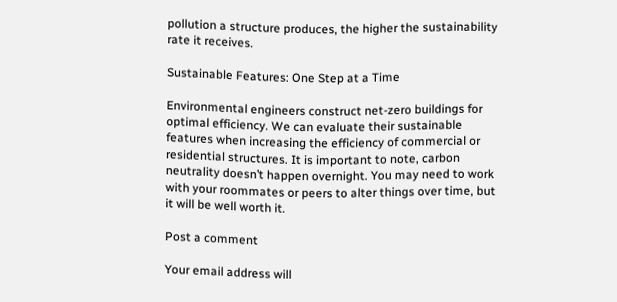pollution a structure produces, the higher the sustainability rate it receives.

Sustainable Features: One Step at a Time

Environmental engineers construct net-zero buildings for optimal efficiency. We can evaluate their sustainable features when increasing the efficiency of commercial or residential structures. It is important to note, carbon neutrality doesn’t happen overnight. You may need to work with your roommates or peers to alter things over time, but it will be well worth it.

Post a comment

Your email address will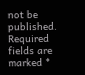not be published. Required fields are marked *